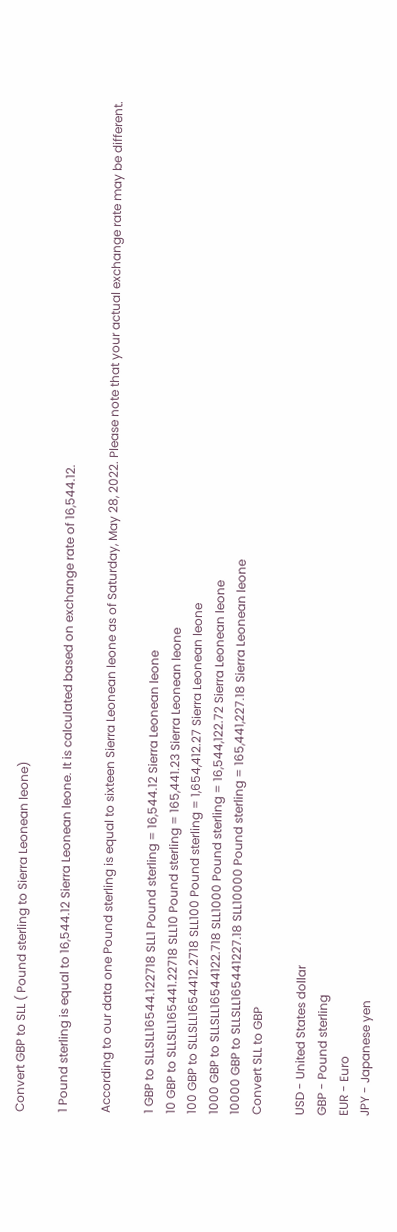Convert GBP to SLL ( Pound sterling to Sierra Leonean leone)

1 Pound sterling is equal to 16,544.12 Sierra Leonean leone. It is calculated based on exchange rate of 16,544.12.

According to our data one Pound sterling is equal to sixteen Sierra Leonean leone as of Saturday, May 28, 2022. Please note that your actual exchange rate may be different.

1 GBP to SLLSLL16544.122718 SLL1 Pound sterling = 16,544.12 Sierra Leonean leone
10 GBP to SLLSLL165441.22718 SLL10 Pound sterling = 165,441.23 Sierra Leonean leone
100 GBP to SLLSLL1654412.2718 SLL100 Pound sterling = 1,654,412.27 Sierra Leonean leone
1000 GBP to SLLSLL16544122.718 SLL1000 Pound sterling = 16,544,122.72 Sierra Leonean leone
10000 GBP to SLLSLL165441227.18 SLL10000 Pound sterling = 165,441,227.18 Sierra Leonean leone
Convert SLL to GBP

USD - United States dollar
GBP - Pound sterling
EUR - Euro
JPY - Japanese yen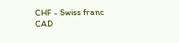CHF - Swiss franc
CAD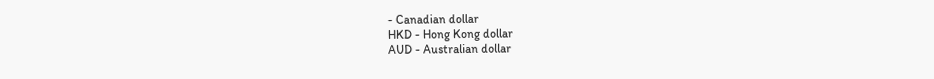- Canadian dollar
HKD - Hong Kong dollar
AUD - Australian dollar